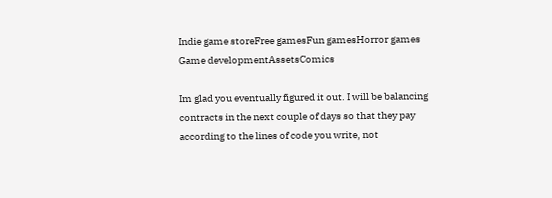Indie game storeFree gamesFun gamesHorror games
Game developmentAssetsComics

Im glad you eventually figured it out. I will be balancing contracts in the next couple of days so that they pay according to the lines of code you write, not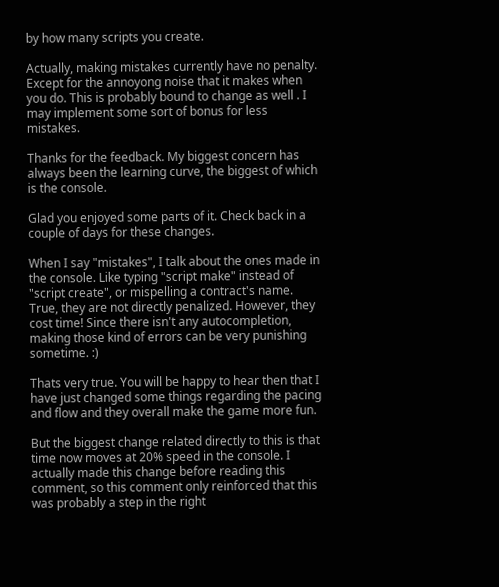by how many scripts you create.

Actually, making mistakes currently have no penalty. Except for the annoyong noise that it makes when you do. This is probably bound to change as well . I may implement some sort of bonus for less mistakes.

Thanks for the feedback. My biggest concern has always been the learning curve, the biggest of which is the console.

Glad you enjoyed some parts of it. Check back in a couple of days for these changes.

When I say "mistakes", I talk about the ones made in the console. Like typing "script make" instead of "script create", or mispelling a contract's name. True, they are not directly penalized. However, they cost time! Since there isn't any autocompletion, making those kind of errors can be very punishing sometime. :)

Thats very true. You will be happy to hear then that I have just changed some things regarding the pacing and flow and they overall make the game more fun.

But the biggest change related directly to this is that time now moves at 20% speed in the console. I actually made this change before reading this comment, so this comment only reinforced that this was probably a step in the right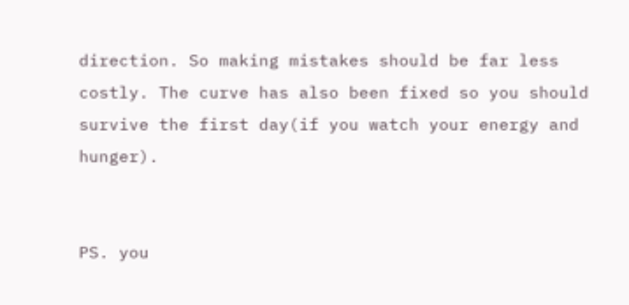direction. So making mistakes should be far less costly. The curve has also been fixed so you should survive the first day(if you watch your energy and hunger).


PS. you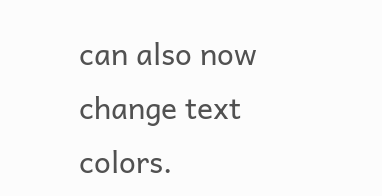can also now change text colors.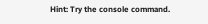Hint: Try the console command.